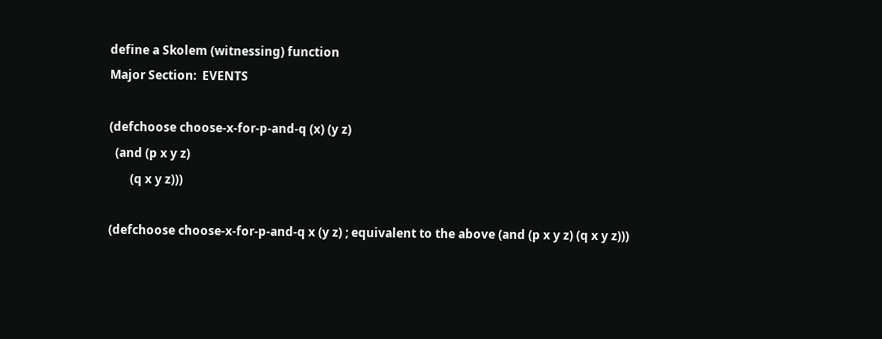define a Skolem (witnessing) function
Major Section:  EVENTS

(defchoose choose-x-for-p-and-q (x) (y z)
  (and (p x y z)
       (q x y z)))

(defchoose choose-x-for-p-and-q x (y z) ; equivalent to the above (and (p x y z) (q x y z)))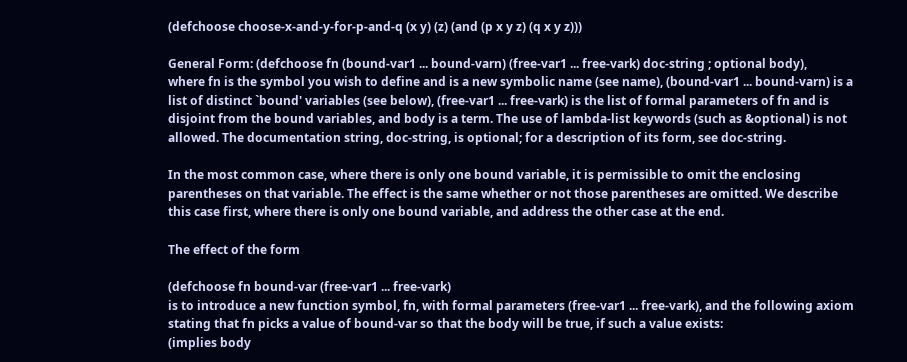(defchoose choose-x-and-y-for-p-and-q (x y) (z) (and (p x y z) (q x y z)))

General Form: (defchoose fn (bound-var1 ... bound-varn) (free-var1 ... free-vark) doc-string ; optional body),
where fn is the symbol you wish to define and is a new symbolic name (see name), (bound-var1 ... bound-varn) is a list of distinct `bound' variables (see below), (free-var1 ... free-vark) is the list of formal parameters of fn and is disjoint from the bound variables, and body is a term. The use of lambda-list keywords (such as &optional) is not allowed. The documentation string, doc-string, is optional; for a description of its form, see doc-string.

In the most common case, where there is only one bound variable, it is permissible to omit the enclosing parentheses on that variable. The effect is the same whether or not those parentheses are omitted. We describe this case first, where there is only one bound variable, and address the other case at the end.

The effect of the form

(defchoose fn bound-var (free-var1 ... free-vark)
is to introduce a new function symbol, fn, with formal parameters (free-var1 ... free-vark), and the following axiom stating that fn picks a value of bound-var so that the body will be true, if such a value exists:
(implies body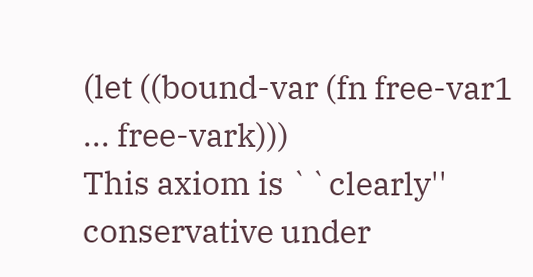(let ((bound-var (fn free-var1 ... free-vark)))
This axiom is ``clearly'' conservative under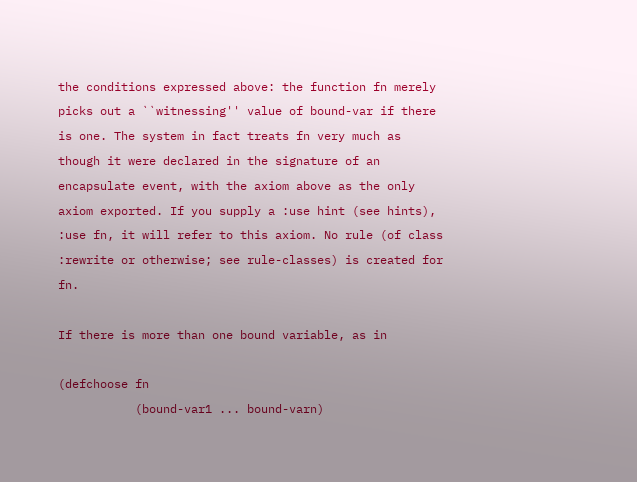the conditions expressed above: the function fn merely picks out a ``witnessing'' value of bound-var if there is one. The system in fact treats fn very much as though it were declared in the signature of an encapsulate event, with the axiom above as the only axiom exported. If you supply a :use hint (see hints), :use fn, it will refer to this axiom. No rule (of class :rewrite or otherwise; see rule-classes) is created for fn.

If there is more than one bound variable, as in

(defchoose fn
           (bound-var1 ... bound-varn)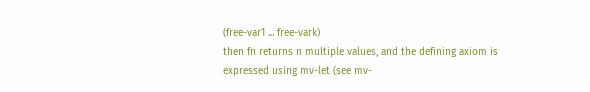(free-var1 ... free-vark)
then fn returns n multiple values, and the defining axiom is expressed using mv-let (see mv-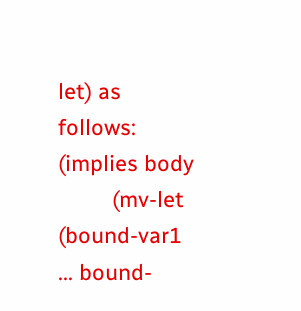let) as follows:
(implies body
         (mv-let (bound-var1 ... bound-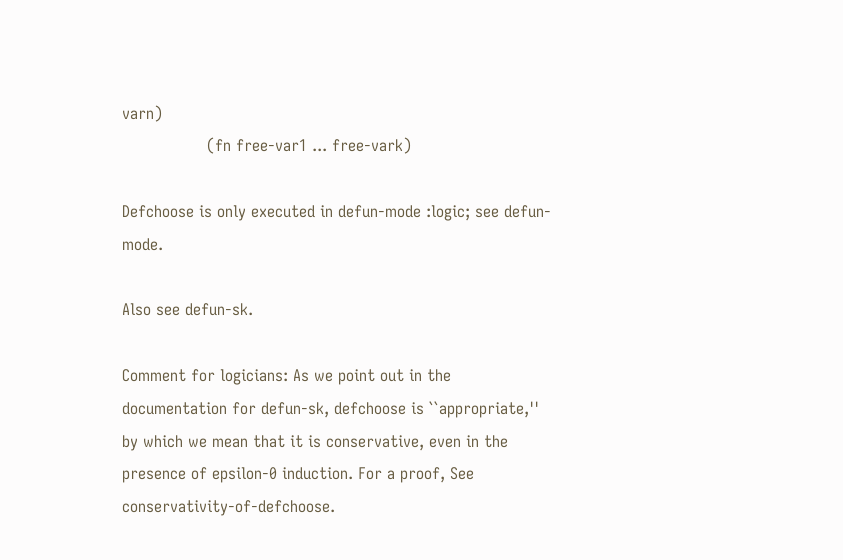varn)
                 (fn free-var1 ... free-vark)

Defchoose is only executed in defun-mode :logic; see defun-mode.

Also see defun-sk.

Comment for logicians: As we point out in the documentation for defun-sk, defchoose is ``appropriate,'' by which we mean that it is conservative, even in the presence of epsilon-0 induction. For a proof, See conservativity-of-defchoose.